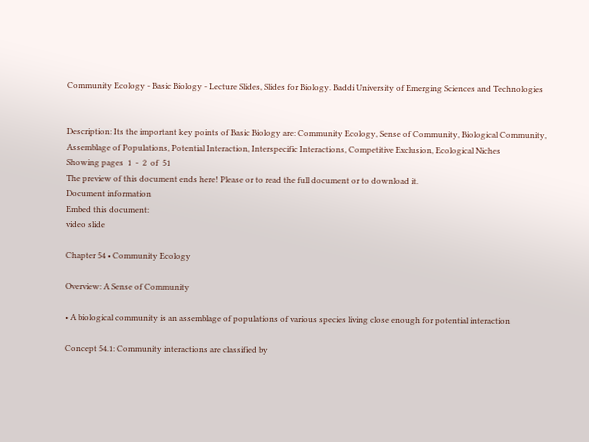Community Ecology - Basic Biology - Lecture Slides, Slides for Biology. Baddi University of Emerging Sciences and Technologies


Description: Its the important key points of Basic Biology are: Community Ecology, Sense of Community, Biological Community, Assemblage of Populations, Potential Interaction, Interspecific Interactions, Competitive Exclusion, Ecological Niches
Showing pages  1  -  2  of  51
The preview of this document ends here! Please or to read the full document or to download it.
Document information
Embed this document:
video slide

Chapter 54 • Community Ecology

Overview: A Sense of Community

• A biological community is an assemblage of populations of various species living close enough for potential interaction

Concept 54.1: Community interactions are classified by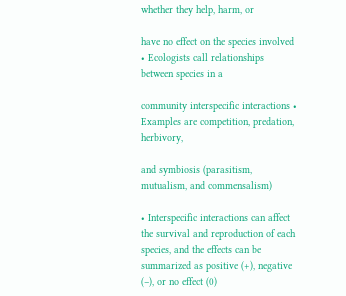whether they help, harm, or

have no effect on the species involved • Ecologists call relationships between species in a

community interspecific interactions • Examples are competition, predation, herbivory,

and symbiosis (parasitism, mutualism, and commensalism)

• Interspecific interactions can affect the survival and reproduction of each species, and the effects can be summarized as positive (+), negative (–), or no effect (0)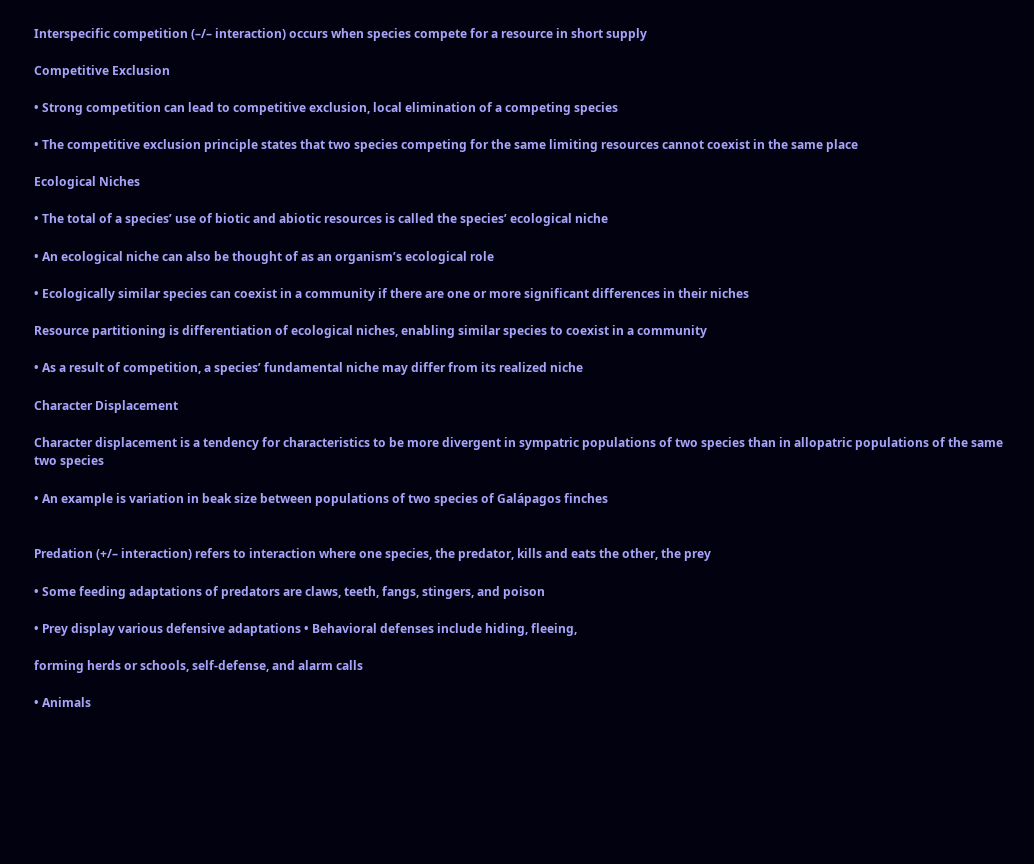Interspecific competition (–/– interaction) occurs when species compete for a resource in short supply

Competitive Exclusion

• Strong competition can lead to competitive exclusion, local elimination of a competing species

• The competitive exclusion principle states that two species competing for the same limiting resources cannot coexist in the same place

Ecological Niches

• The total of a species’ use of biotic and abiotic resources is called the species’ ecological niche

• An ecological niche can also be thought of as an organism’s ecological role

• Ecologically similar species can coexist in a community if there are one or more significant differences in their niches

Resource partitioning is differentiation of ecological niches, enabling similar species to coexist in a community

• As a result of competition, a species’ fundamental niche may differ from its realized niche

Character Displacement

Character displacement is a tendency for characteristics to be more divergent in sympatric populations of two species than in allopatric populations of the same two species

• An example is variation in beak size between populations of two species of Galápagos finches


Predation (+/– interaction) refers to interaction where one species, the predator, kills and eats the other, the prey

• Some feeding adaptations of predators are claws, teeth, fangs, stingers, and poison

• Prey display various defensive adaptations • Behavioral defenses include hiding, fleeing,

forming herds or schools, self-defense, and alarm calls

• Animals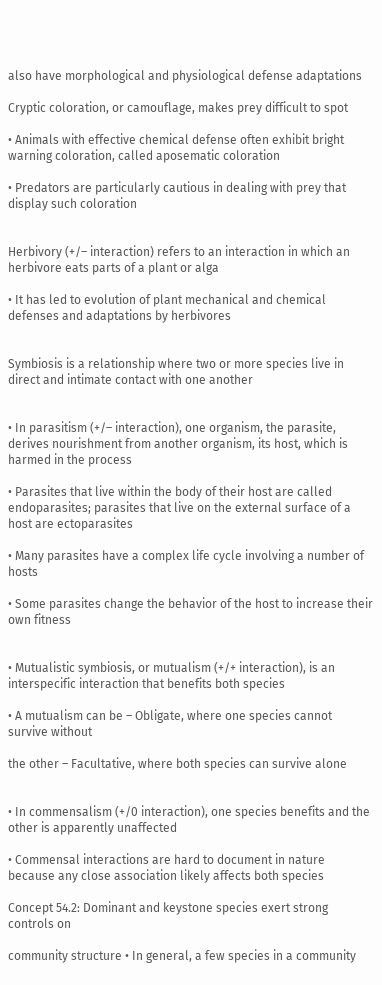also have morphological and physiological defense adaptations

Cryptic coloration, or camouflage, makes prey difficult to spot

• Animals with effective chemical defense often exhibit bright warning coloration, called aposematic coloration

• Predators are particularly cautious in dealing with prey that display such coloration


Herbivory (+/– interaction) refers to an interaction in which an herbivore eats parts of a plant or alga

• It has led to evolution of plant mechanical and chemical defenses and adaptations by herbivores


Symbiosis is a relationship where two or more species live in direct and intimate contact with one another


• In parasitism (+/– interaction), one organism, the parasite, derives nourishment from another organism, its host, which is harmed in the process

• Parasites that live within the body of their host are called endoparasites; parasites that live on the external surface of a host are ectoparasites

• Many parasites have a complex life cycle involving a number of hosts

• Some parasites change the behavior of the host to increase their own fitness


• Mutualistic symbiosis, or mutualism (+/+ interaction), is an interspecific interaction that benefits both species

• A mutualism can be – Obligate, where one species cannot survive without

the other – Facultative, where both species can survive alone


• In commensalism (+/0 interaction), one species benefits and the other is apparently unaffected

• Commensal interactions are hard to document in nature because any close association likely affects both species

Concept 54.2: Dominant and keystone species exert strong controls on

community structure • In general, a few species in a community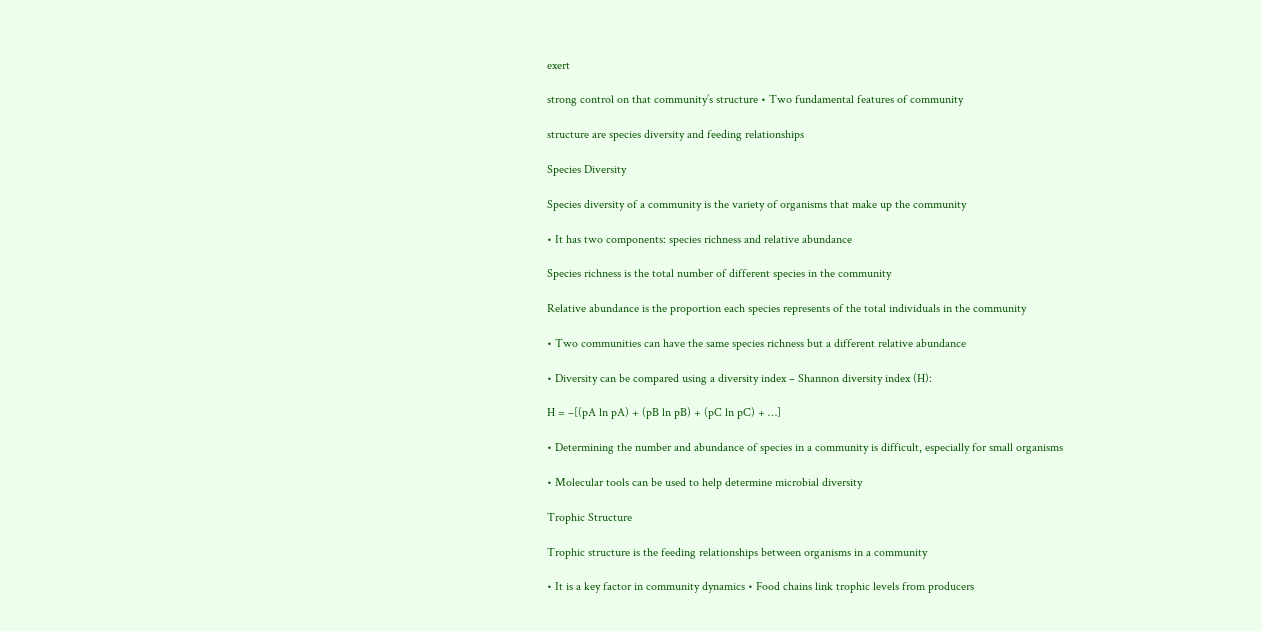exert

strong control on that community’s structure • Two fundamental features of community

structure are species diversity and feeding relationships

Species Diversity

Species diversity of a community is the variety of organisms that make up the community

• It has two components: species richness and relative abundance

Species richness is the total number of different species in the community

Relative abundance is the proportion each species represents of the total individuals in the community

• Two communities can have the same species richness but a different relative abundance

• Diversity can be compared using a diversity index – Shannon diversity index (H):

H = –[(pA ln pA) + (pB ln pB) + (pC ln pC) + …]

• Determining the number and abundance of species in a community is difficult, especially for small organisms

• Molecular tools can be used to help determine microbial diversity

Trophic Structure

Trophic structure is the feeding relationships between organisms in a community

• It is a key factor in community dynamics • Food chains link trophic levels from producers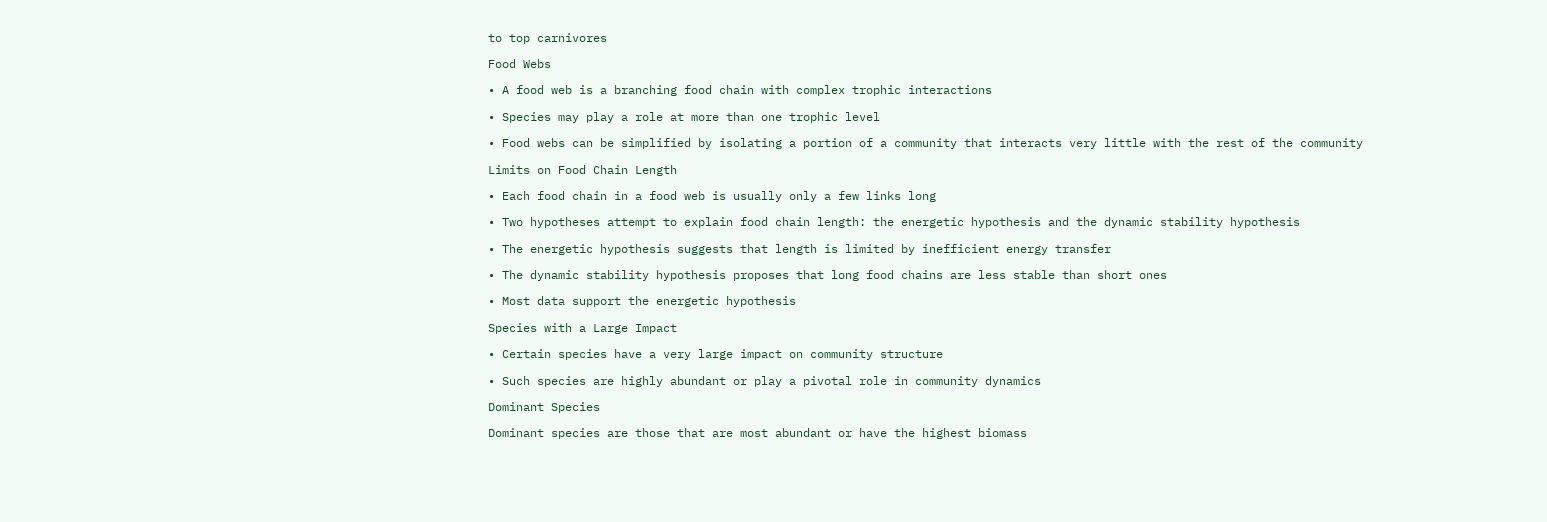to top carnivores

Food Webs

• A food web is a branching food chain with complex trophic interactions

• Species may play a role at more than one trophic level

• Food webs can be simplified by isolating a portion of a community that interacts very little with the rest of the community

Limits on Food Chain Length

• Each food chain in a food web is usually only a few links long

• Two hypotheses attempt to explain food chain length: the energetic hypothesis and the dynamic stability hypothesis

• The energetic hypothesis suggests that length is limited by inefficient energy transfer

• The dynamic stability hypothesis proposes that long food chains are less stable than short ones

• Most data support the energetic hypothesis

Species with a Large Impact

• Certain species have a very large impact on community structure

• Such species are highly abundant or play a pivotal role in community dynamics

Dominant Species

Dominant species are those that are most abundant or have the highest biomass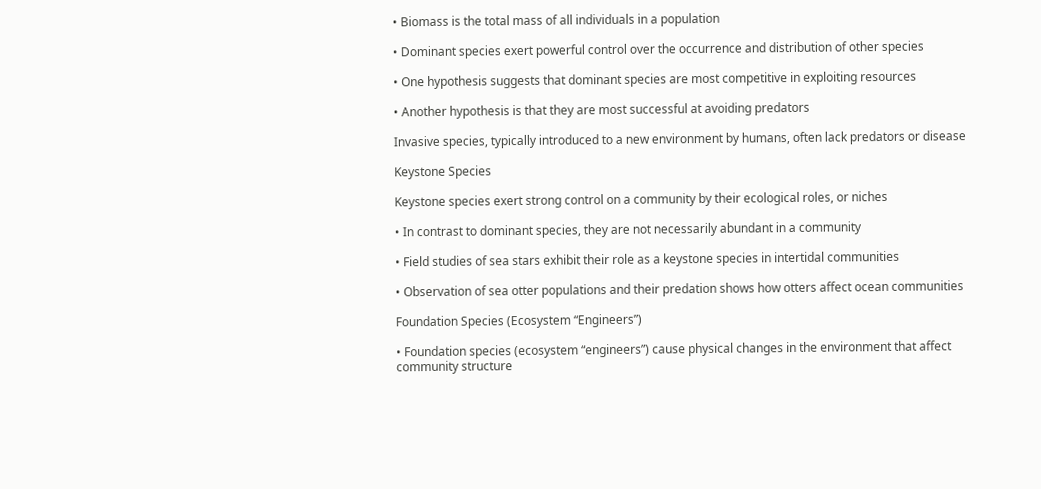• Biomass is the total mass of all individuals in a population

• Dominant species exert powerful control over the occurrence and distribution of other species

• One hypothesis suggests that dominant species are most competitive in exploiting resources

• Another hypothesis is that they are most successful at avoiding predators

Invasive species, typically introduced to a new environment by humans, often lack predators or disease

Keystone Species

Keystone species exert strong control on a community by their ecological roles, or niches

• In contrast to dominant species, they are not necessarily abundant in a community

• Field studies of sea stars exhibit their role as a keystone species in intertidal communities

• Observation of sea otter populations and their predation shows how otters affect ocean communities

Foundation Species (Ecosystem “Engineers”)

• Foundation species (ecosystem “engineers”) cause physical changes in the environment that affect community structure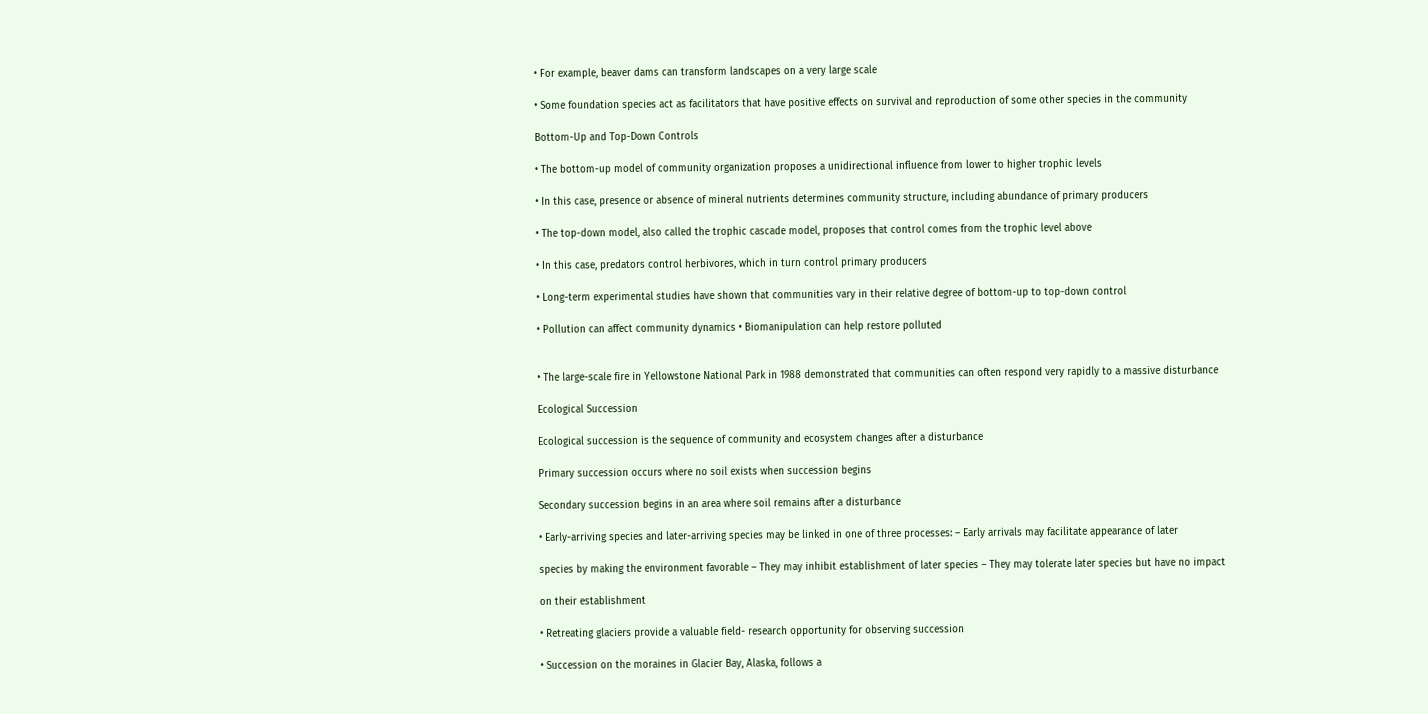• For example, beaver dams can transform landscapes on a very large scale

• Some foundation species act as facilitators that have positive effects on survival and reproduction of some other species in the community

Bottom-Up and Top-Down Controls

• The bottom-up model of community organization proposes a unidirectional influence from lower to higher trophic levels

• In this case, presence or absence of mineral nutrients determines community structure, including abundance of primary producers

• The top-down model, also called the trophic cascade model, proposes that control comes from the trophic level above

• In this case, predators control herbivores, which in turn control primary producers

• Long-term experimental studies have shown that communities vary in their relative degree of bottom-up to top-down control

• Pollution can affect community dynamics • Biomanipulation can help restore polluted


• The large-scale fire in Yellowstone National Park in 1988 demonstrated that communities can often respond very rapidly to a massive disturbance

Ecological Succession

Ecological succession is the sequence of community and ecosystem changes after a disturbance

Primary succession occurs where no soil exists when succession begins

Secondary succession begins in an area where soil remains after a disturbance

• Early-arriving species and later-arriving species may be linked in one of three processes: – Early arrivals may facilitate appearance of later

species by making the environment favorable – They may inhibit establishment of later species – They may tolerate later species but have no impact

on their establishment

• Retreating glaciers provide a valuable field- research opportunity for observing succession

• Succession on the moraines in Glacier Bay, Alaska, follows a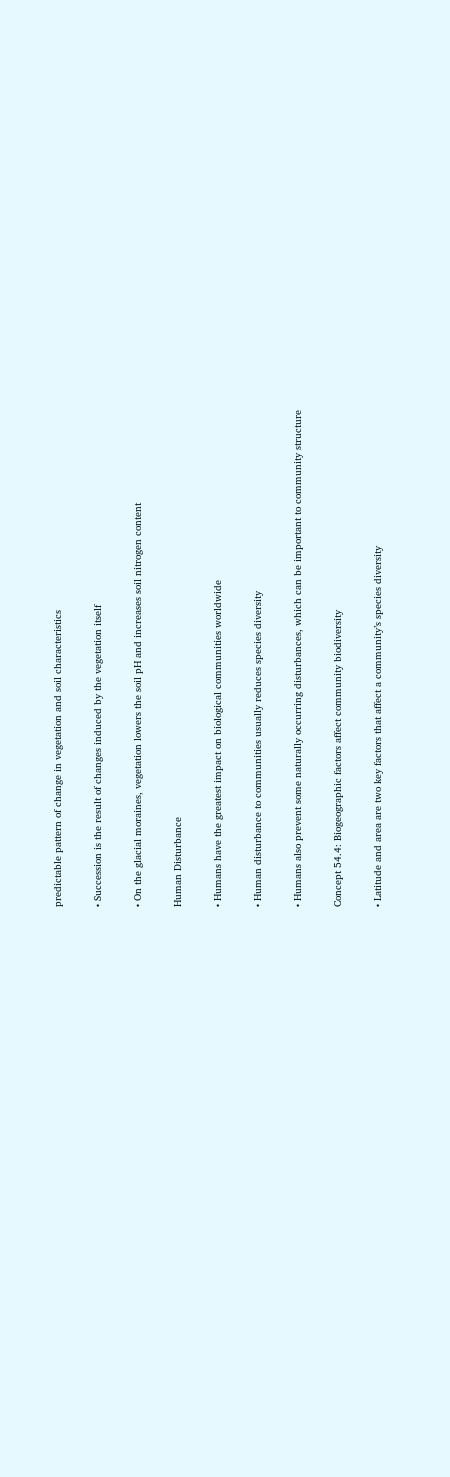predictable pattern of change in vegetation and soil characteristics

• Succession is the result of changes induced by the vegetation itself

• On the glacial moraines, vegetation lowers the soil pH and increases soil nitrogen content

Human Disturbance

• Humans have the greatest impact on biological communities worldwide

• Human disturbance to communities usually reduces species diversity

• Humans also prevent some naturally occurring disturbances, which can be important to community structure

Concept 54.4: Biogeographic factors affect community biodiversity

• Latitude and area are two key factors that affect a community’s species diversity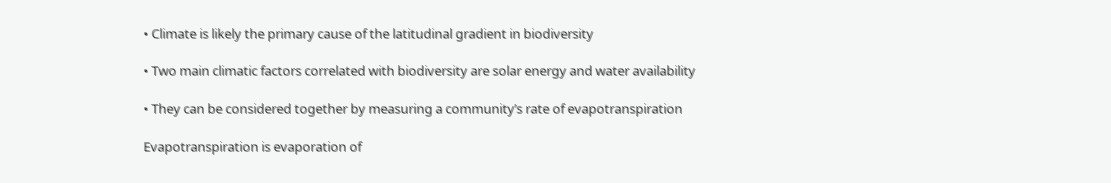• Climate is likely the primary cause of the latitudinal gradient in biodiversity

• Two main climatic factors correlated with biodiversity are solar energy and water availability

• They can be considered together by measuring a community’s rate of evapotranspiration

Evapotranspiration is evaporation of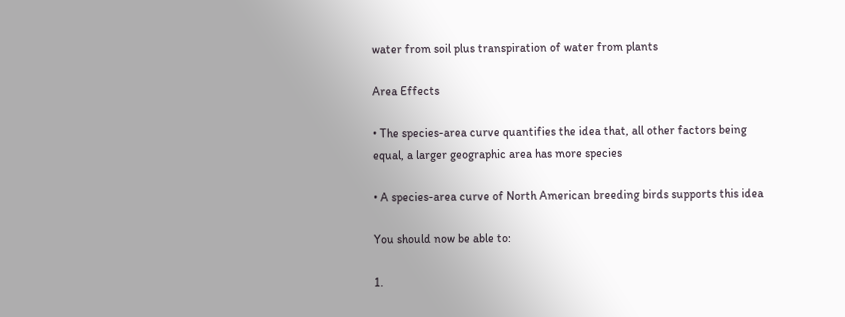water from soil plus transpiration of water from plants

Area Effects

• The species-area curve quantifies the idea that, all other factors being equal, a larger geographic area has more species

• A species-area curve of North American breeding birds supports this idea

You should now be able to:

1.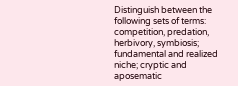Distinguish between the following sets of terms: competition, predation, herbivory, symbiosis; fundamental and realized niche; cryptic and aposematic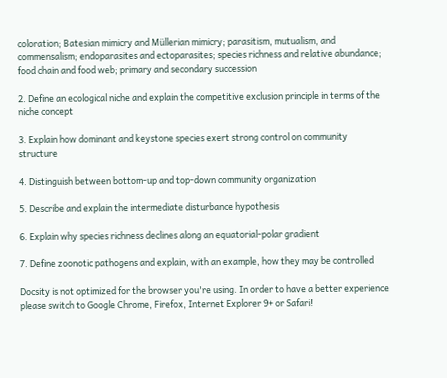coloration; Batesian mimicry and Müllerian mimicry; parasitism, mutualism, and commensalism; endoparasites and ectoparasites; species richness and relative abundance; food chain and food web; primary and secondary succession

2. Define an ecological niche and explain the competitive exclusion principle in terms of the niche concept

3. Explain how dominant and keystone species exert strong control on community structure

4. Distinguish between bottom-up and top-down community organization

5. Describe and explain the intermediate disturbance hypothesis

6. Explain why species richness declines along an equatorial-polar gradient

7. Define zoonotic pathogens and explain, with an example, how they may be controlled

Docsity is not optimized for the browser you're using. In order to have a better experience please switch to Google Chrome, Firefox, Internet Explorer 9+ or Safari!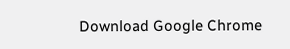Download Google Chrome